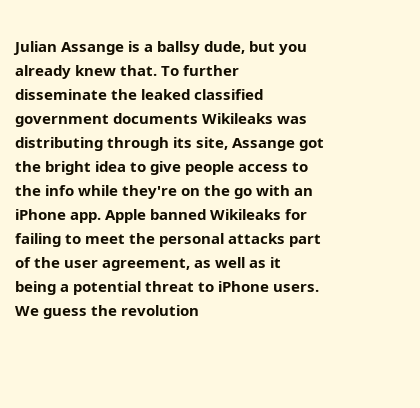Julian Assange is a ballsy dude, but you already knew that. To further disseminate the leaked classified government documents Wikileaks was distributing through its site, Assange got the bright idea to give people access to the info while they're on the go with an iPhone app. Apple banned Wikileaks for failing to meet the personal attacks part of the user agreement, as well as it being a potential threat to iPhone users. We guess the revolution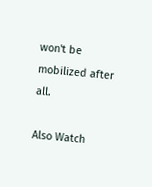won't be mobilized after all.

Also Watch